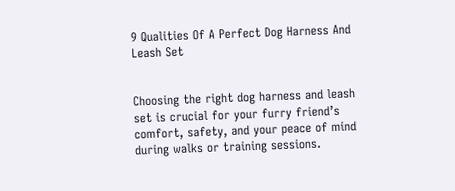9 Qualities Of A Perfect Dog Harness And Leash Set


Choosing the right dog harness and leash set is crucial for your furry friend’s comfort, safety, and your peace of mind during walks or training sessions.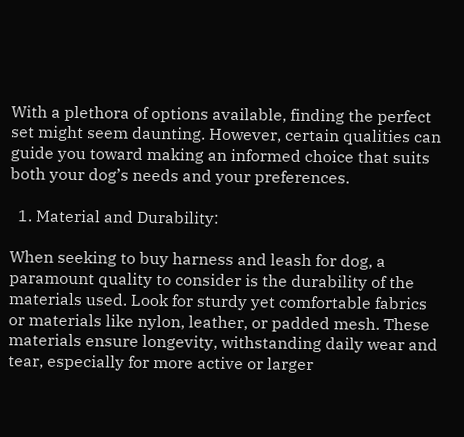With a plethora of options available, finding the perfect set might seem daunting. However, certain qualities can guide you toward making an informed choice that suits both your dog’s needs and your preferences.

  1. Material and Durability:

When seeking to buy harness and leash for dog, a paramount quality to consider is the durability of the materials used. Look for sturdy yet comfortable fabrics or materials like nylon, leather, or padded mesh. These materials ensure longevity, withstanding daily wear and tear, especially for more active or larger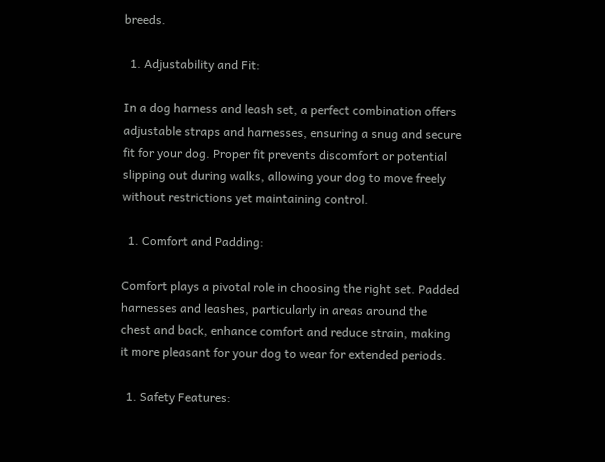breeds.

  1. Adjustability and Fit:

In a dog harness and leash set, a perfect combination offers adjustable straps and harnesses, ensuring a snug and secure fit for your dog. Proper fit prevents discomfort or potential slipping out during walks, allowing your dog to move freely without restrictions yet maintaining control.

  1. Comfort and Padding:

Comfort plays a pivotal role in choosing the right set. Padded harnesses and leashes, particularly in areas around the chest and back, enhance comfort and reduce strain, making it more pleasant for your dog to wear for extended periods.

  1. Safety Features: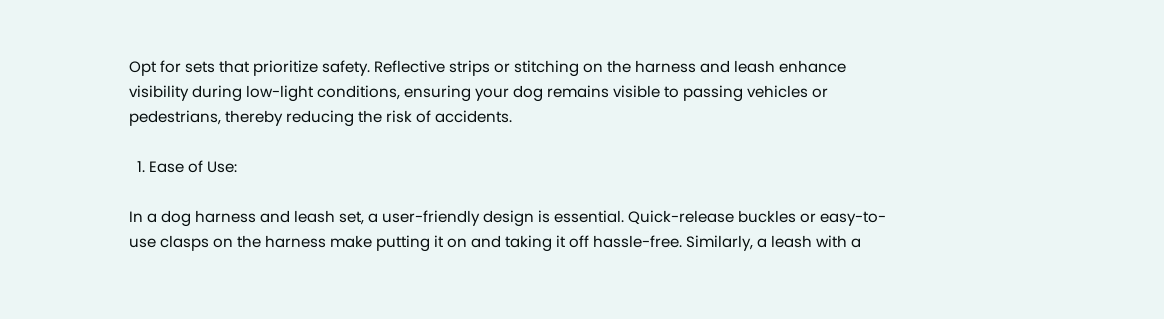Opt for sets that prioritize safety. Reflective strips or stitching on the harness and leash enhance visibility during low-light conditions, ensuring your dog remains visible to passing vehicles or pedestrians, thereby reducing the risk of accidents.

  1. Ease of Use:

In a dog harness and leash set, a user-friendly design is essential. Quick-release buckles or easy-to-use clasps on the harness make putting it on and taking it off hassle-free. Similarly, a leash with a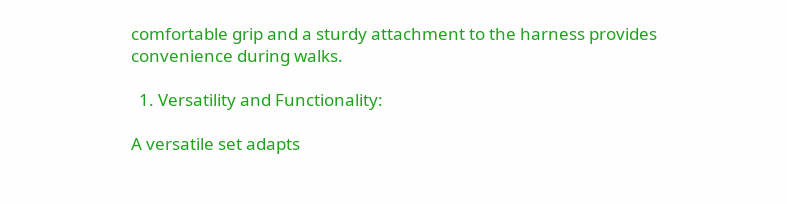comfortable grip and a sturdy attachment to the harness provides convenience during walks.

  1. Versatility and Functionality:

A versatile set adapts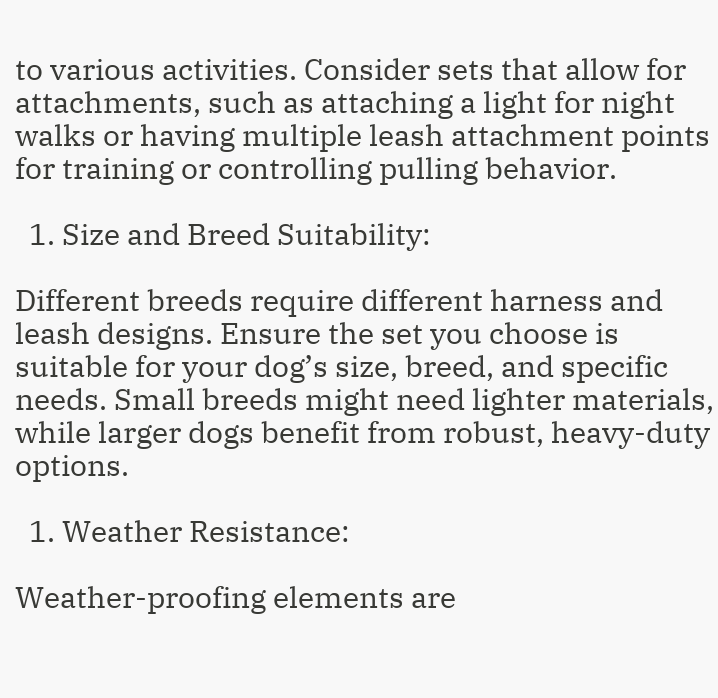to various activities. Consider sets that allow for attachments, such as attaching a light for night walks or having multiple leash attachment points for training or controlling pulling behavior.

  1. Size and Breed Suitability:

Different breeds require different harness and leash designs. Ensure the set you choose is suitable for your dog’s size, breed, and specific needs. Small breeds might need lighter materials, while larger dogs benefit from robust, heavy-duty options.

  1. Weather Resistance:

Weather-proofing elements are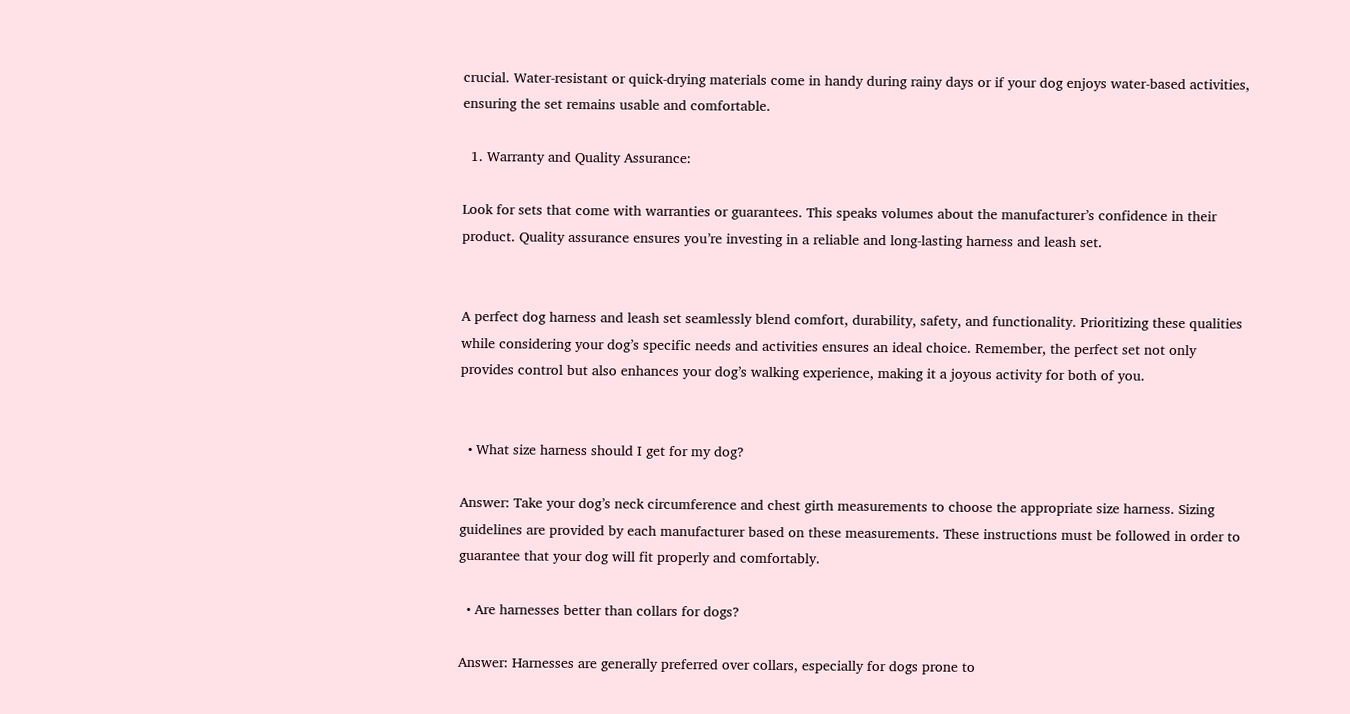crucial. Water-resistant or quick-drying materials come in handy during rainy days or if your dog enjoys water-based activities, ensuring the set remains usable and comfortable.

  1. Warranty and Quality Assurance:

Look for sets that come with warranties or guarantees. This speaks volumes about the manufacturer’s confidence in their product. Quality assurance ensures you’re investing in a reliable and long-lasting harness and leash set.


A perfect dog harness and leash set seamlessly blend comfort, durability, safety, and functionality. Prioritizing these qualities while considering your dog’s specific needs and activities ensures an ideal choice. Remember, the perfect set not only provides control but also enhances your dog’s walking experience, making it a joyous activity for both of you.


  • What size harness should I get for my dog?

Answer: Take your dog’s neck circumference and chest girth measurements to choose the appropriate size harness. Sizing guidelines are provided by each manufacturer based on these measurements. These instructions must be followed in order to guarantee that your dog will fit properly and comfortably.

  • Are harnesses better than collars for dogs?

Answer: Harnesses are generally preferred over collars, especially for dogs prone to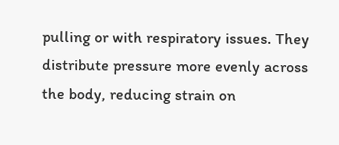pulling or with respiratory issues. They distribute pressure more evenly across the body, reducing strain on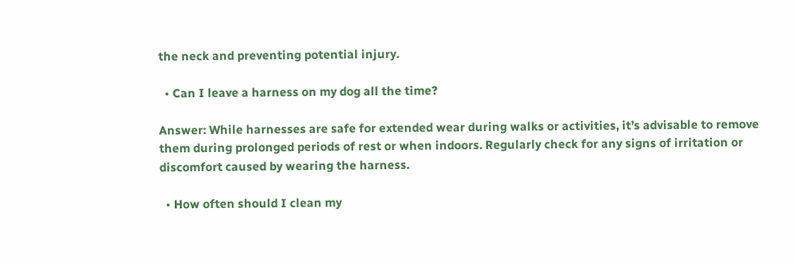the neck and preventing potential injury.

  • Can I leave a harness on my dog all the time?

Answer: While harnesses are safe for extended wear during walks or activities, it’s advisable to remove them during prolonged periods of rest or when indoors. Regularly check for any signs of irritation or discomfort caused by wearing the harness.

  • How often should I clean my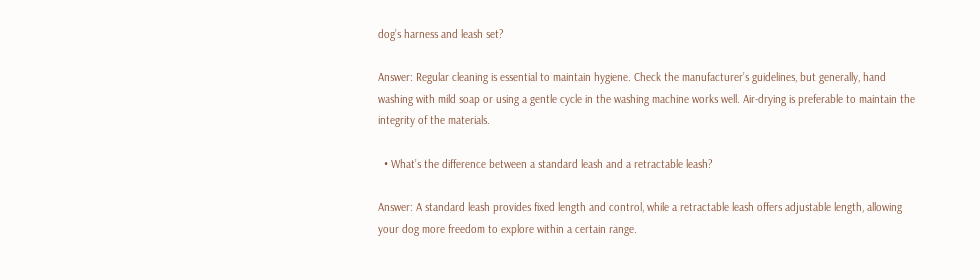dog’s harness and leash set?

Answer: Regular cleaning is essential to maintain hygiene. Check the manufacturer’s guidelines, but generally, hand washing with mild soap or using a gentle cycle in the washing machine works well. Air-drying is preferable to maintain the integrity of the materials.

  • What’s the difference between a standard leash and a retractable leash?

Answer: A standard leash provides fixed length and control, while a retractable leash offers adjustable length, allowing your dog more freedom to explore within a certain range.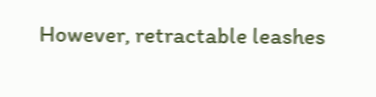However, retractable leashes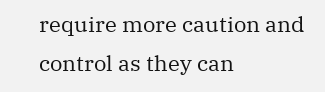require more caution and control as they can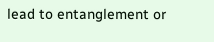lead to entanglement or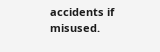accidents if misused.